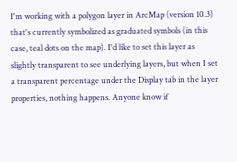I'm working with a polygon layer in ArcMap (version 10.3) that's currently symbolized as graduated symbols (in this case, teal dots on the map). I'd like to set this layer as slightly transparent to see underlying layers, but when I set a transparent percentage under the Display tab in the layer properties, nothing happens. Anyone know if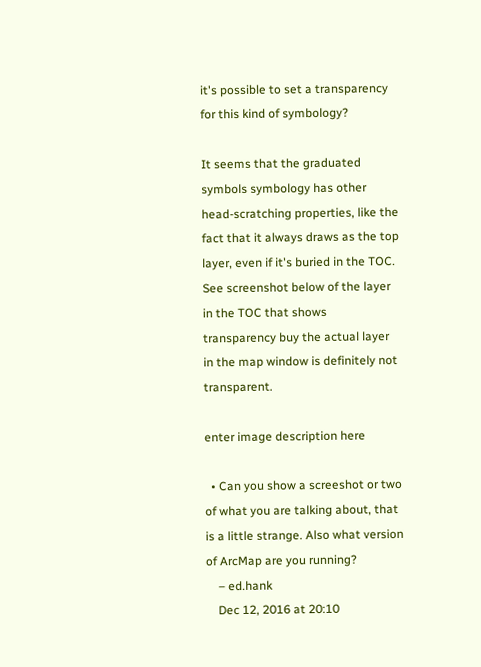it's possible to set a transparency for this kind of symbology?

It seems that the graduated symbols symbology has other head-scratching properties, like the fact that it always draws as the top layer, even if it's buried in the TOC. See screenshot below of the layer in the TOC that shows transparency buy the actual layer in the map window is definitely not transparent.

enter image description here

  • Can you show a screeshot or two of what you are talking about, that is a little strange. Also what version of ArcMap are you running?
    – ed.hank
    Dec 12, 2016 at 20:10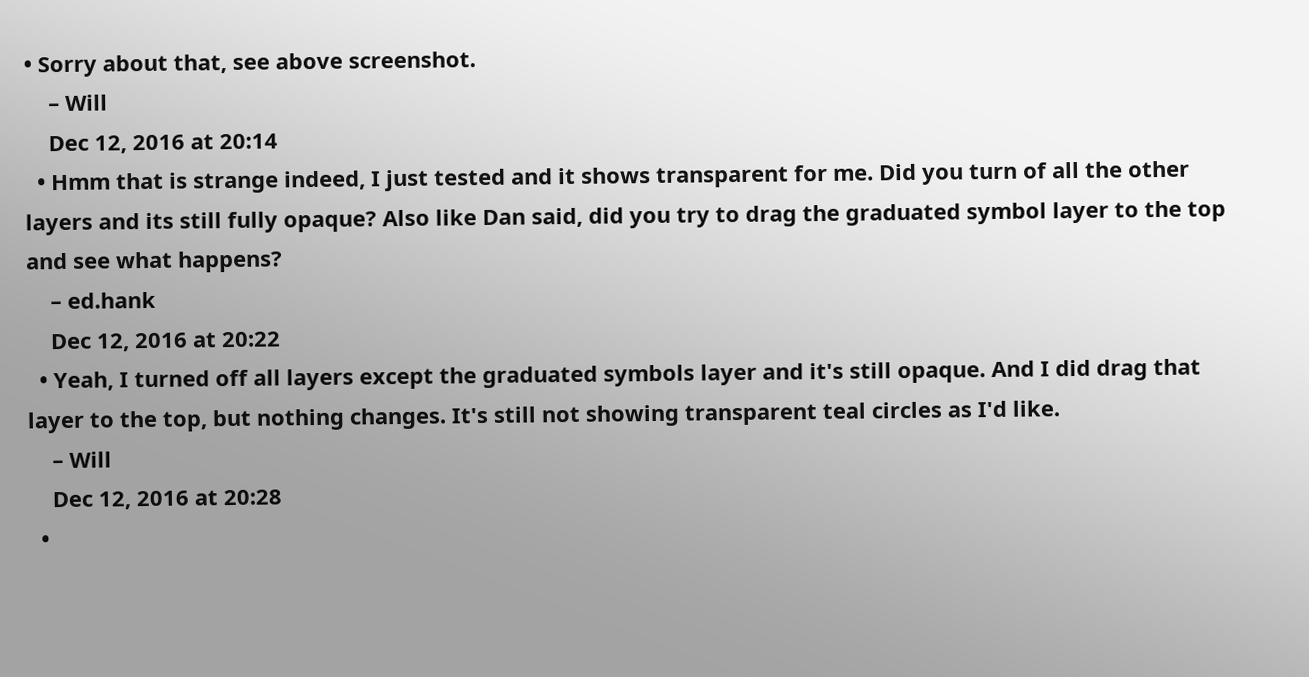• Sorry about that, see above screenshot.
    – Will
    Dec 12, 2016 at 20:14
  • Hmm that is strange indeed, I just tested and it shows transparent for me. Did you turn of all the other layers and its still fully opaque? Also like Dan said, did you try to drag the graduated symbol layer to the top and see what happens?
    – ed.hank
    Dec 12, 2016 at 20:22
  • Yeah, I turned off all layers except the graduated symbols layer and it's still opaque. And I did drag that layer to the top, but nothing changes. It's still not showing transparent teal circles as I'd like.
    – Will
    Dec 12, 2016 at 20:28
  •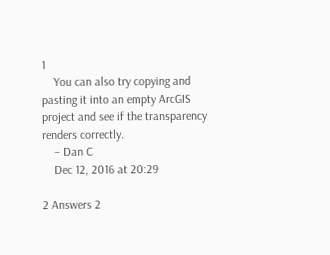1
    You can also try copying and pasting it into an empty ArcGIS project and see if the transparency renders correctly.
    – Dan C
    Dec 12, 2016 at 20:29

2 Answers 2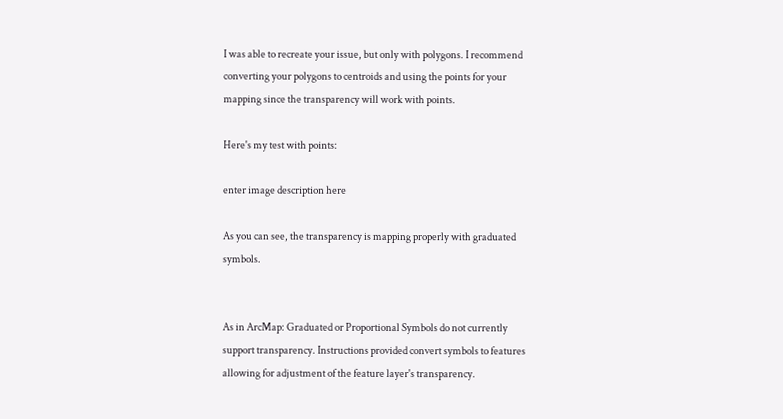I was able to recreate your issue, but only with polygons. I recommend converting your polygons to centroids and using the points for your mapping since the transparency will work with points.

Here's my test with points:

enter image description here

As you can see, the transparency is mapping properly with graduated symbols.


As in ArcMap: Graduated or Proportional Symbols do not currently support transparency. Instructions provided convert symbols to features allowing for adjustment of the feature layer's transparency.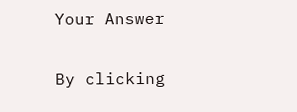Your Answer

By clicking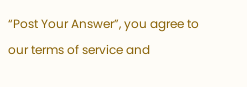“Post Your Answer”, you agree to our terms of service and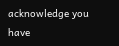acknowledge you have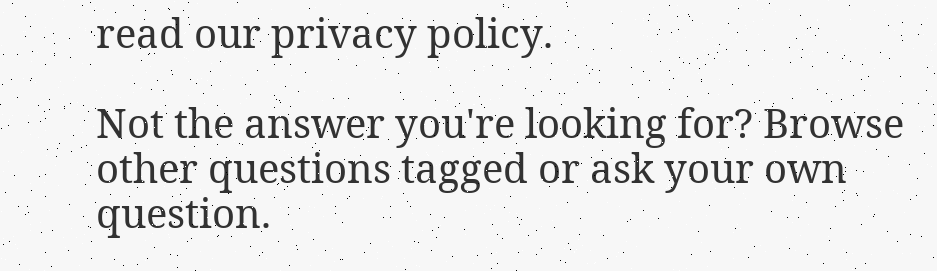read our privacy policy.

Not the answer you're looking for? Browse other questions tagged or ask your own question.